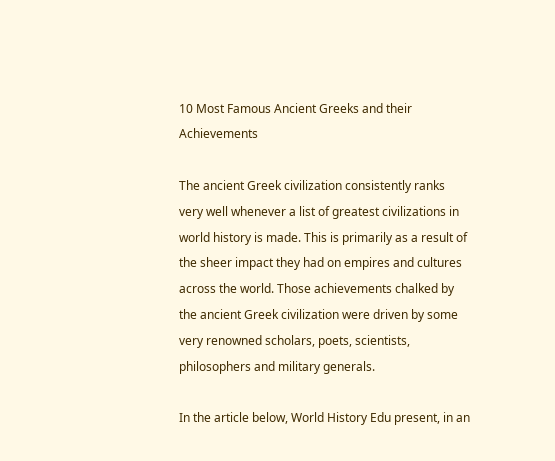10 Most Famous Ancient Greeks and their Achievements

The ancient Greek civilization consistently ranks very well whenever a list of greatest civilizations in world history is made. This is primarily as a result of the sheer impact they had on empires and cultures across the world. Those achievements chalked by the ancient Greek civilization were driven by some very renowned scholars, poets, scientists, philosophers and military generals.

In the article below, World History Edu present, in an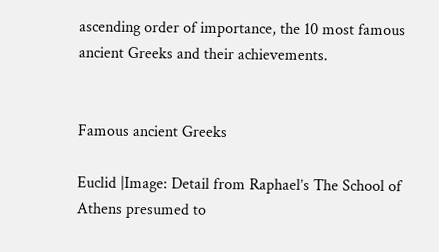ascending order of importance, the 10 most famous ancient Greeks and their achievements.


Famous ancient Greeks

Euclid |Image: Detail from Raphael’s The School of Athens presumed to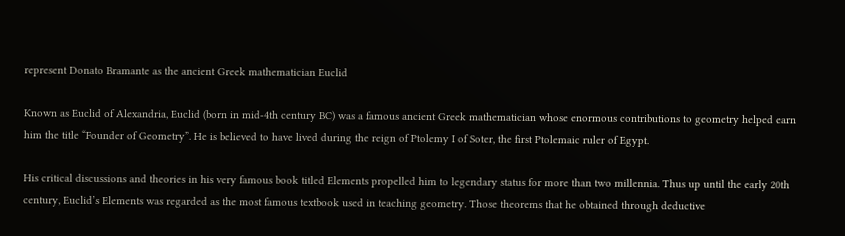represent Donato Bramante as the ancient Greek mathematician Euclid

Known as Euclid of Alexandria, Euclid (born in mid-4th century BC) was a famous ancient Greek mathematician whose enormous contributions to geometry helped earn him the title “Founder of Geometry”. He is believed to have lived during the reign of Ptolemy I of Soter, the first Ptolemaic ruler of Egypt.

His critical discussions and theories in his very famous book titled Elements propelled him to legendary status for more than two millennia. Thus up until the early 20th century, Euclid’s Elements was regarded as the most famous textbook used in teaching geometry. Those theorems that he obtained through deductive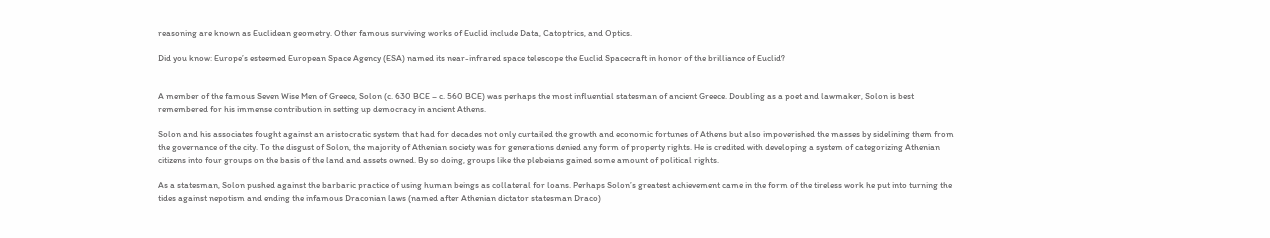reasoning are known as Euclidean geometry. Other famous surviving works of Euclid include Data, Catoptrics, and Optics.

Did you know: Europe’s esteemed European Space Agency (ESA) named its near-infrared space telescope the Euclid Spacecraft in honor of the brilliance of Euclid?


A member of the famous Seven Wise Men of Greece, Solon (c. 630 BCE – c. 560 BCE) was perhaps the most influential statesman of ancient Greece. Doubling as a poet and lawmaker, Solon is best remembered for his immense contribution in setting up democracy in ancient Athens.

Solon and his associates fought against an aristocratic system that had for decades not only curtailed the growth and economic fortunes of Athens but also impoverished the masses by sidelining them from the governance of the city. To the disgust of Solon, the majority of Athenian society was for generations denied any form of property rights. He is credited with developing a system of categorizing Athenian citizens into four groups on the basis of the land and assets owned. By so doing, groups like the plebeians gained some amount of political rights.

As a statesman, Solon pushed against the barbaric practice of using human beings as collateral for loans. Perhaps Solon’s greatest achievement came in the form of the tireless work he put into turning the tides against nepotism and ending the infamous Draconian laws (named after Athenian dictator statesman Draco)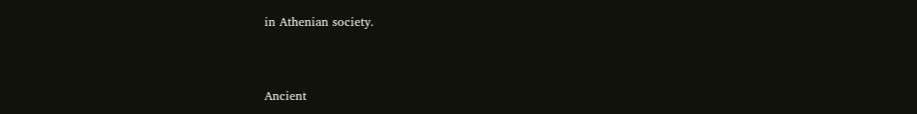in Athenian society.


Ancient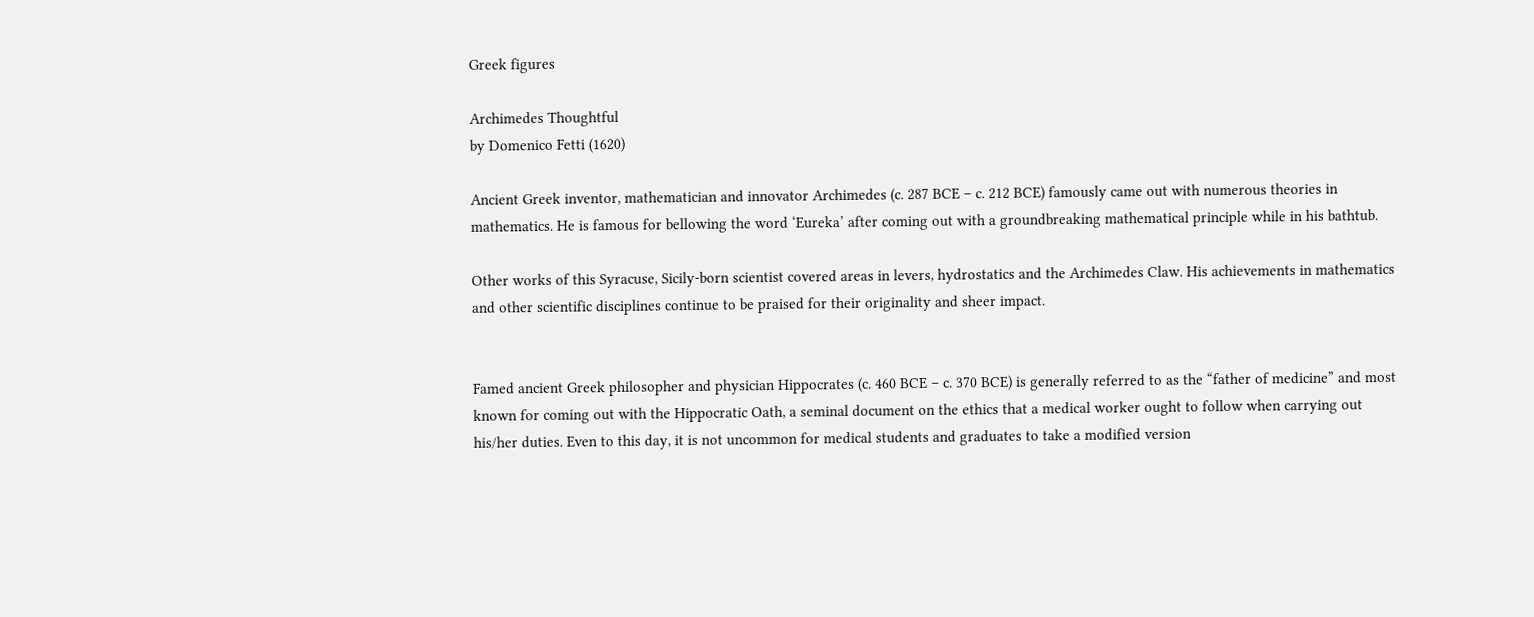Greek figures

Archimedes Thoughtful
by Domenico Fetti (1620)

Ancient Greek inventor, mathematician and innovator Archimedes (c. 287 BCE – c. 212 BCE) famously came out with numerous theories in mathematics. He is famous for bellowing the word ‘Eureka’ after coming out with a groundbreaking mathematical principle while in his bathtub.

Other works of this Syracuse, Sicily-born scientist covered areas in levers, hydrostatics and the Archimedes Claw. His achievements in mathematics and other scientific disciplines continue to be praised for their originality and sheer impact.


Famed ancient Greek philosopher and physician Hippocrates (c. 460 BCE – c. 370 BCE) is generally referred to as the “father of medicine” and most known for coming out with the Hippocratic Oath, a seminal document on the ethics that a medical worker ought to follow when carrying out his/her duties. Even to this day, it is not uncommon for medical students and graduates to take a modified version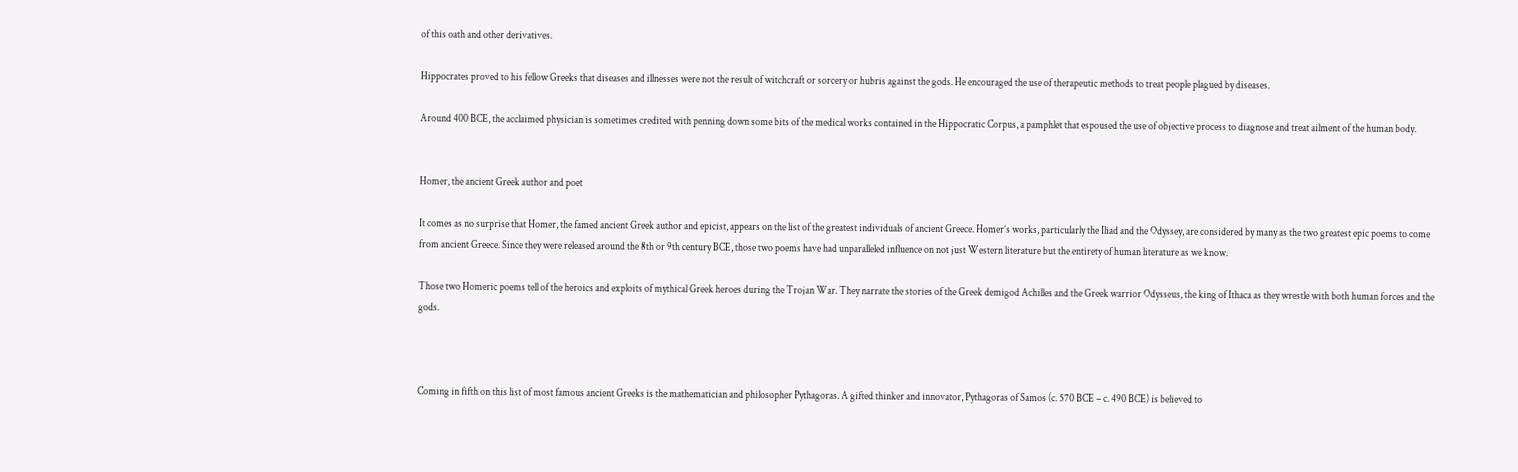of this oath and other derivatives.

Hippocrates proved to his fellow Greeks that diseases and illnesses were not the result of witchcraft or sorcery or hubris against the gods. He encouraged the use of therapeutic methods to treat people plagued by diseases.

Around 400 BCE, the acclaimed physician is sometimes credited with penning down some bits of the medical works contained in the Hippocratic Corpus, a pamphlet that espoused the use of objective process to diagnose and treat ailment of the human body.


Homer, the ancient Greek author and poet

It comes as no surprise that Homer, the famed ancient Greek author and epicist, appears on the list of the greatest individuals of ancient Greece. Homer’s works, particularly the Iliad and the Odyssey, are considered by many as the two greatest epic poems to come from ancient Greece. Since they were released around the 8th or 9th century BCE, those two poems have had unparalleled influence on not just Western literature but the entirety of human literature as we know.

Those two Homeric poems tell of the heroics and exploits of mythical Greek heroes during the Trojan War. They narrate the stories of the Greek demigod Achilles and the Greek warrior Odysseus, the king of Ithaca as they wrestle with both human forces and the gods.



Coming in fifth on this list of most famous ancient Greeks is the mathematician and philosopher Pythagoras. A gifted thinker and innovator, Pythagoras of Samos (c. 570 BCE – c. 490 BCE) is believed to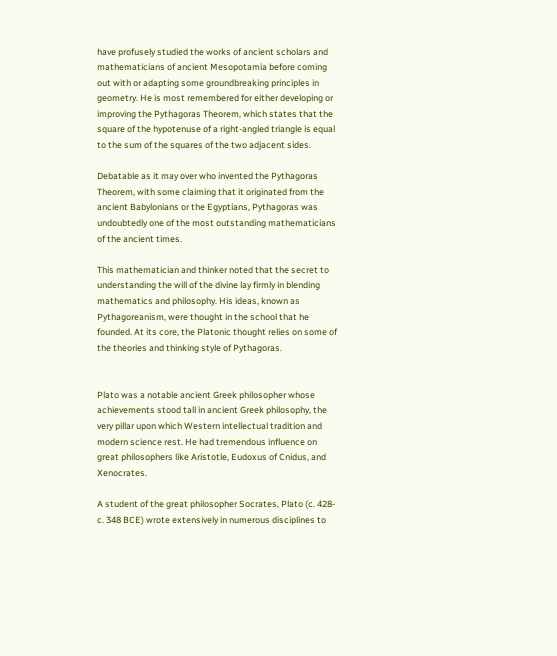have profusely studied the works of ancient scholars and mathematicians of ancient Mesopotamia before coming out with or adapting some groundbreaking principles in geometry. He is most remembered for either developing or improving the Pythagoras Theorem, which states that the square of the hypotenuse of a right-angled triangle is equal to the sum of the squares of the two adjacent sides.

Debatable as it may over who invented the Pythagoras Theorem, with some claiming that it originated from the ancient Babylonians or the Egyptians, Pythagoras was undoubtedly one of the most outstanding mathematicians of the ancient times.

This mathematician and thinker noted that the secret to understanding the will of the divine lay firmly in blending mathematics and philosophy. His ideas, known as Pythagoreanism, were thought in the school that he founded. At its core, the Platonic thought relies on some of the theories and thinking style of Pythagoras.


Plato was a notable ancient Greek philosopher whose achievements stood tall in ancient Greek philosophy, the very pillar upon which Western intellectual tradition and modern science rest. He had tremendous influence on great philosophers like Aristotle, Eudoxus of Cnidus, and Xenocrates.

A student of the great philosopher Socrates, Plato (c. 428-c. 348 BCE) wrote extensively in numerous disciplines to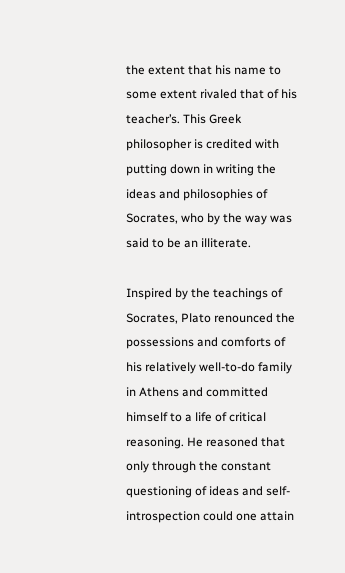the extent that his name to some extent rivaled that of his teacher’s. This Greek philosopher is credited with putting down in writing the ideas and philosophies of Socrates, who by the way was said to be an illiterate.

Inspired by the teachings of Socrates, Plato renounced the possessions and comforts of his relatively well-to-do family in Athens and committed himself to a life of critical reasoning. He reasoned that only through the constant questioning of ideas and self-introspection could one attain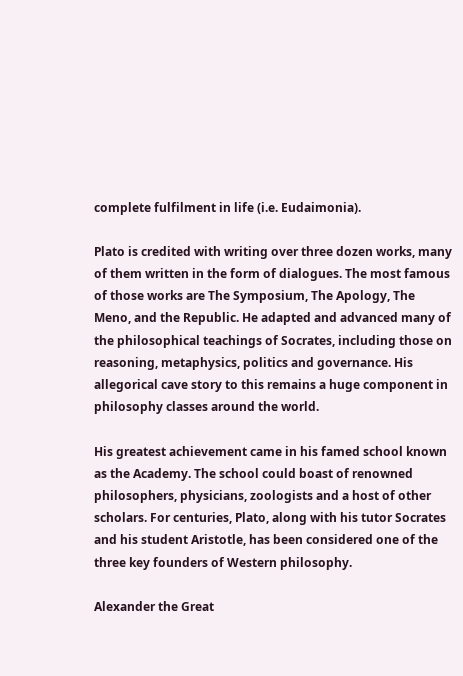complete fulfilment in life (i.e. Eudaimonia).

Plato is credited with writing over three dozen works, many of them written in the form of dialogues. The most famous of those works are The Symposium, The Apology, The Meno, and the Republic. He adapted and advanced many of the philosophical teachings of Socrates, including those on reasoning, metaphysics, politics and governance. His allegorical cave story to this remains a huge component in philosophy classes around the world.

His greatest achievement came in his famed school known as the Academy. The school could boast of renowned philosophers, physicians, zoologists and a host of other scholars. For centuries, Plato, along with his tutor Socrates and his student Aristotle, has been considered one of the three key founders of Western philosophy.

Alexander the Great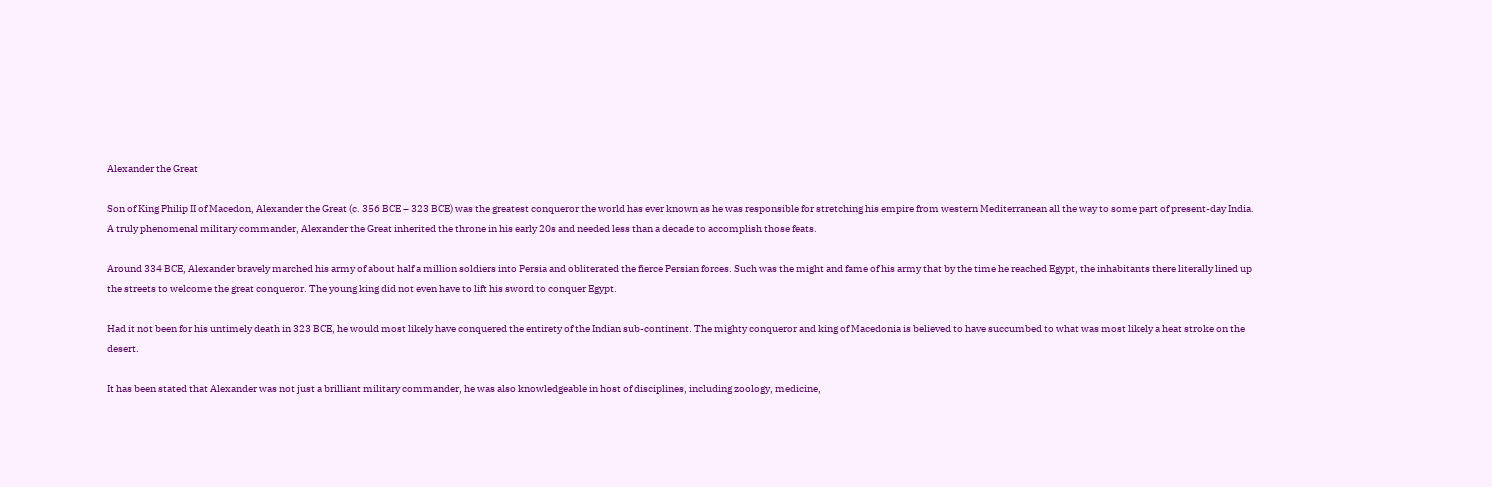Alexander the Great

Son of King Philip II of Macedon, Alexander the Great (c. 356 BCE – 323 BCE) was the greatest conqueror the world has ever known as he was responsible for stretching his empire from western Mediterranean all the way to some part of present-day India. A truly phenomenal military commander, Alexander the Great inherited the throne in his early 20s and needed less than a decade to accomplish those feats.

Around 334 BCE, Alexander bravely marched his army of about half a million soldiers into Persia and obliterated the fierce Persian forces. Such was the might and fame of his army that by the time he reached Egypt, the inhabitants there literally lined up the streets to welcome the great conqueror. The young king did not even have to lift his sword to conquer Egypt.

Had it not been for his untimely death in 323 BCE, he would most likely have conquered the entirety of the Indian sub-continent. The mighty conqueror and king of Macedonia is believed to have succumbed to what was most likely a heat stroke on the desert.

It has been stated that Alexander was not just a brilliant military commander, he was also knowledgeable in host of disciplines, including zoology, medicine,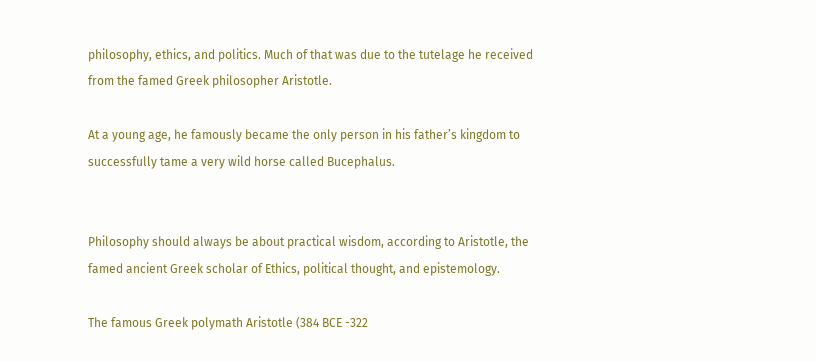philosophy, ethics, and politics. Much of that was due to the tutelage he received from the famed Greek philosopher Aristotle.

At a young age, he famously became the only person in his father’s kingdom to successfully tame a very wild horse called Bucephalus.


Philosophy should always be about practical wisdom, according to Aristotle, the famed ancient Greek scholar of Ethics, political thought, and epistemology.

The famous Greek polymath Aristotle (384 BCE -322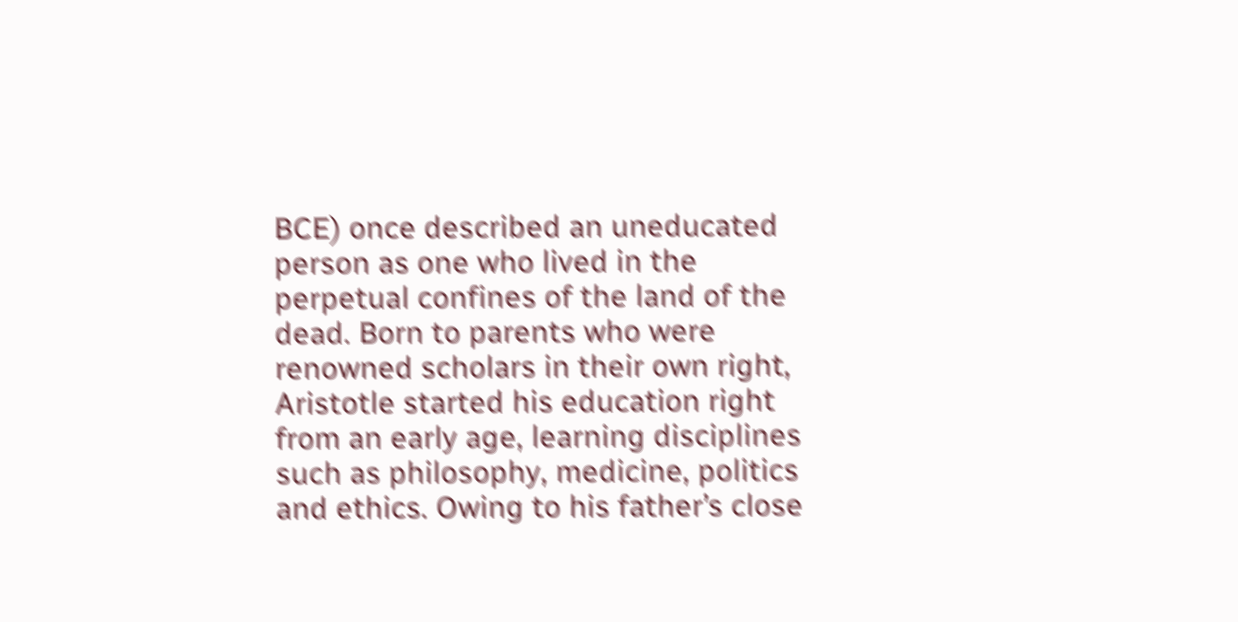BCE) once described an uneducated person as one who lived in the perpetual confines of the land of the dead. Born to parents who were renowned scholars in their own right, Aristotle started his education right from an early age, learning disciplines such as philosophy, medicine, politics and ethics. Owing to his father’s close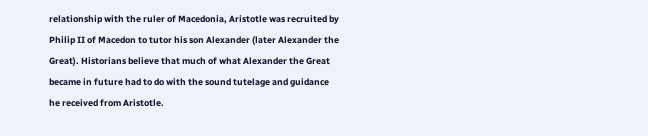relationship with the ruler of Macedonia, Aristotle was recruited by Philip II of Macedon to tutor his son Alexander (later Alexander the Great). Historians believe that much of what Alexander the Great became in future had to do with the sound tutelage and guidance he received from Aristotle.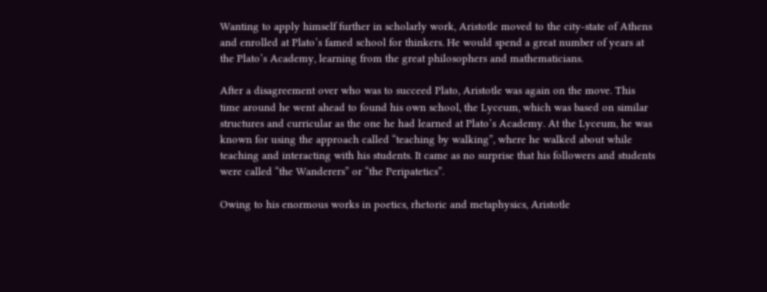Wanting to apply himself further in scholarly work, Aristotle moved to the city-state of Athens and enrolled at Plato’s famed school for thinkers. He would spend a great number of years at the Plato’s Academy, learning from the great philosophers and mathematicians.

After a disagreement over who was to succeed Plato, Aristotle was again on the move. This time around he went ahead to found his own school, the Lyceum, which was based on similar structures and curricular as the one he had learned at Plato’s Academy. At the Lyceum, he was known for using the approach called “teaching by walking”, where he walked about while teaching and interacting with his students. It came as no surprise that his followers and students were called “the Wanderers” or “the Peripatetics”.

Owing to his enormous works in poetics, rhetoric and metaphysics, Aristotle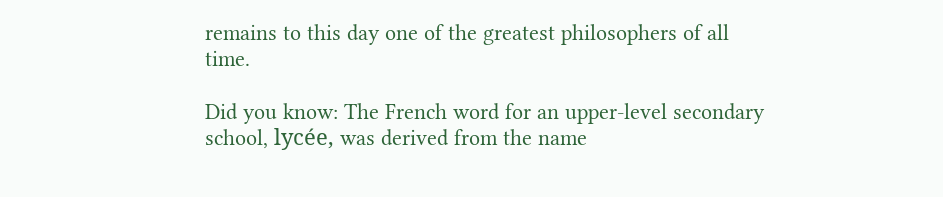remains to this day one of the greatest philosophers of all time.

Did you know: The French word for an upper-level secondary school, lycée, was derived from the name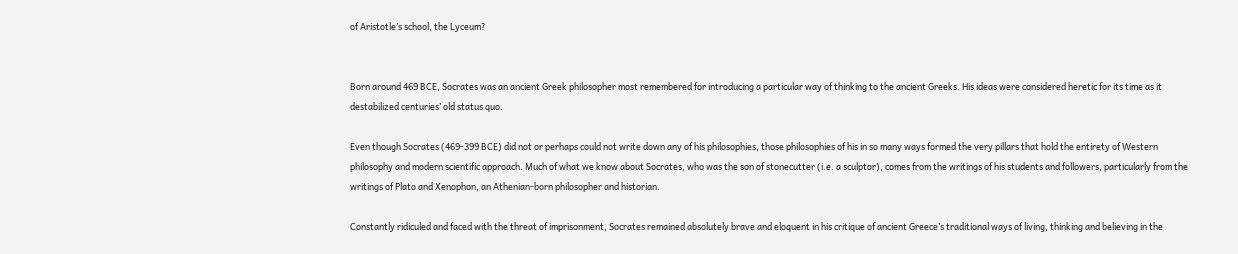of Aristotle’s school, the Lyceum?


Born around 469 BCE, Socrates was an ancient Greek philosopher most remembered for introducing a particular way of thinking to the ancient Greeks. His ideas were considered heretic for its time as it destabilized centuries’ old status quo.

Even though Socrates (469-399 BCE) did not or perhaps could not write down any of his philosophies, those philosophies of his in so many ways formed the very pillars that hold the entirety of Western philosophy and modern scientific approach. Much of what we know about Socrates, who was the son of stonecutter (i.e. a sculptor), comes from the writings of his students and followers, particularly from the writings of Plato and Xenophon, an Athenian-born philosopher and historian.

Constantly ridiculed and faced with the threat of imprisonment, Socrates remained absolutely brave and eloquent in his critique of ancient Greece’s traditional ways of living, thinking and believing in the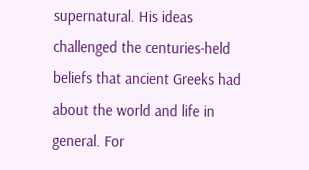supernatural. His ideas challenged the centuries-held beliefs that ancient Greeks had about the world and life in general. For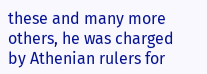these and many more others, he was charged by Athenian rulers for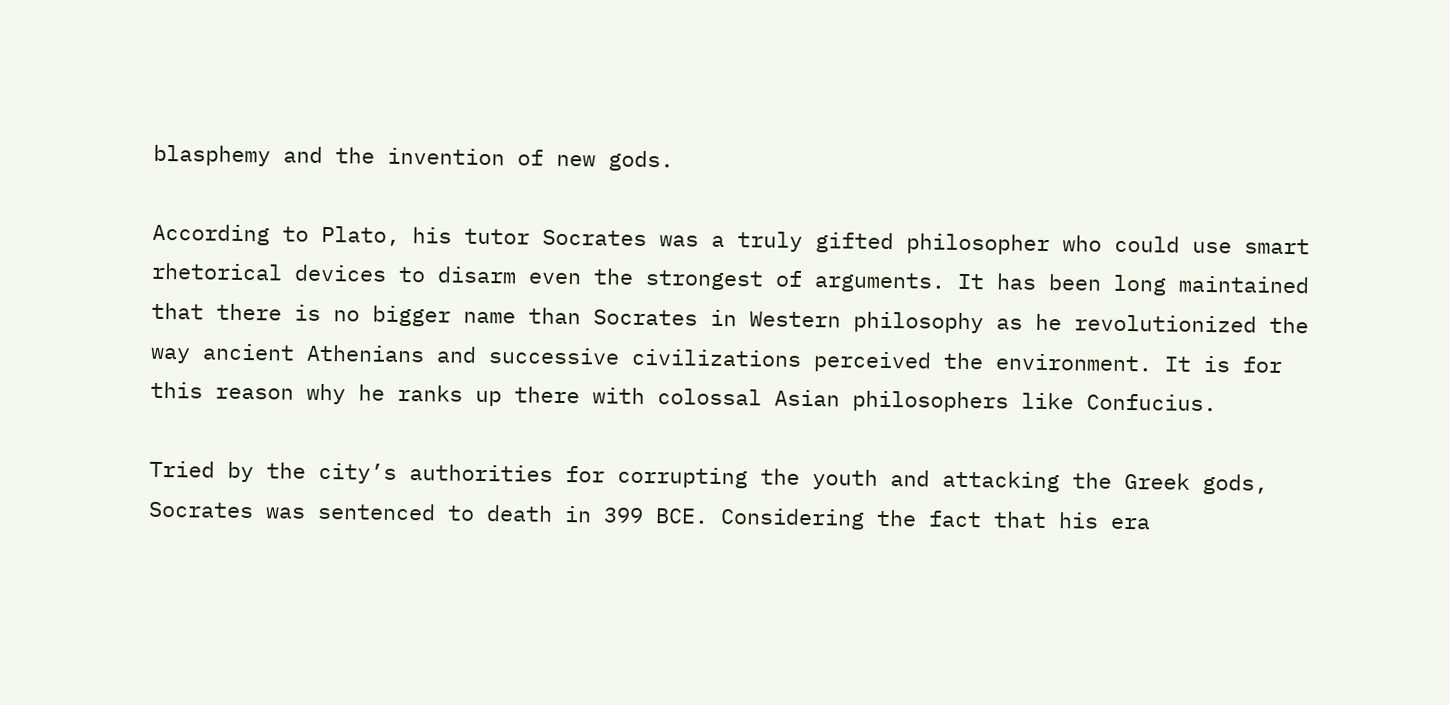blasphemy and the invention of new gods.

According to Plato, his tutor Socrates was a truly gifted philosopher who could use smart rhetorical devices to disarm even the strongest of arguments. It has been long maintained that there is no bigger name than Socrates in Western philosophy as he revolutionized the way ancient Athenians and successive civilizations perceived the environment. It is for this reason why he ranks up there with colossal Asian philosophers like Confucius.

Tried by the city’s authorities for corrupting the youth and attacking the Greek gods, Socrates was sentenced to death in 399 BCE. Considering the fact that his era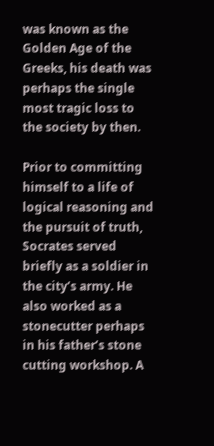was known as the Golden Age of the Greeks, his death was perhaps the single most tragic loss to the society by then.

Prior to committing himself to a life of logical reasoning and the pursuit of truth, Socrates served briefly as a soldier in the city’s army. He also worked as a stonecutter perhaps in his father’s stone cutting workshop. A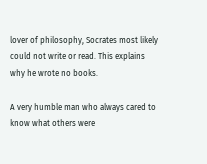lover of philosophy, Socrates most likely could not write or read. This explains why he wrote no books.

A very humble man who always cared to know what others were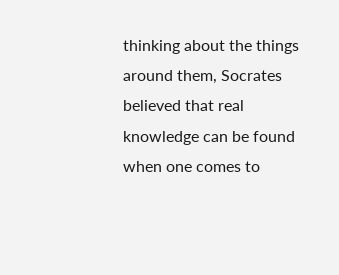thinking about the things around them, Socrates believed that real knowledge can be found when one comes to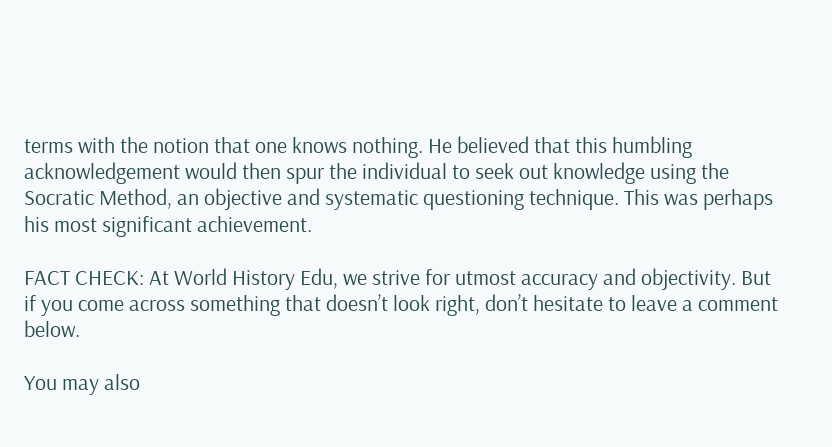terms with the notion that one knows nothing. He believed that this humbling acknowledgement would then spur the individual to seek out knowledge using the Socratic Method, an objective and systematic questioning technique. This was perhaps his most significant achievement.

FACT CHECK: At World History Edu, we strive for utmost accuracy and objectivity. But if you come across something that doesn’t look right, don’t hesitate to leave a comment below.

You may also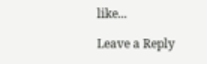like...

Leave a Reply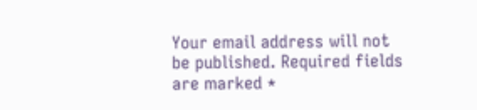Your email address will not be published. Required fields are marked *